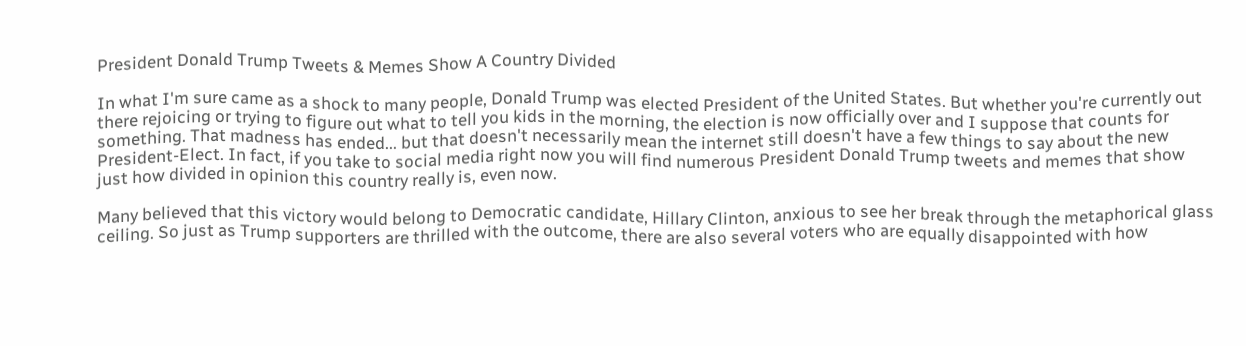President Donald Trump Tweets & Memes Show A Country Divided

In what I'm sure came as a shock to many people, Donald Trump was elected President of the United States. But whether you're currently out there rejoicing or trying to figure out what to tell you kids in the morning, the election is now officially over and I suppose that counts for something. That madness has ended... but that doesn't necessarily mean the internet still doesn't have a few things to say about the new President-Elect. In fact, if you take to social media right now you will find numerous President Donald Trump tweets and memes that show just how divided in opinion this country really is, even now.

Many believed that this victory would belong to Democratic candidate, Hillary Clinton, anxious to see her break through the metaphorical glass ceiling. So just as Trump supporters are thrilled with the outcome, there are also several voters who are equally disappointed with how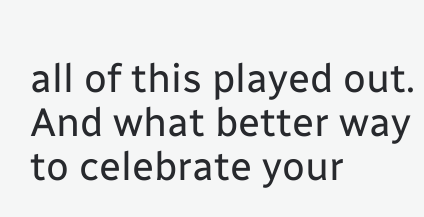all of this played out. And what better way to celebrate your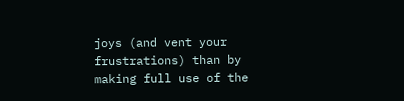joys (and vent your frustrations) than by making full use of the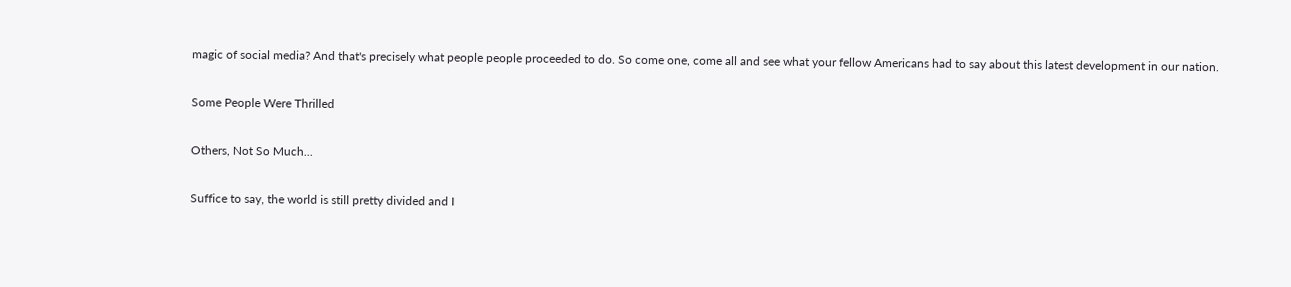magic of social media? And that's precisely what people people proceeded to do. So come one, come all and see what your fellow Americans had to say about this latest development in our nation.

Some People Were Thrilled

Others, Not So Much...

Suffice to say, the world is still pretty divided and I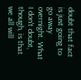doubt that fact is just going to go away overnight. What I don't doubt, though, is that we all will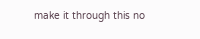make it through this no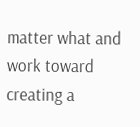matter what and work toward creating a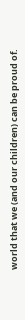world that we (and our children) can be proud of.